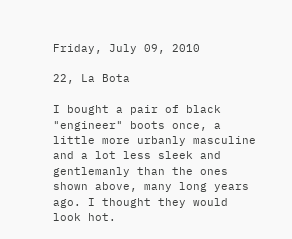Friday, July 09, 2010

22, La Bota

I bought a pair of black "engineer" boots once, a little more urbanly masculine and a lot less sleek and gentlemanly than the ones shown above, many long years ago. I thought they would look hot.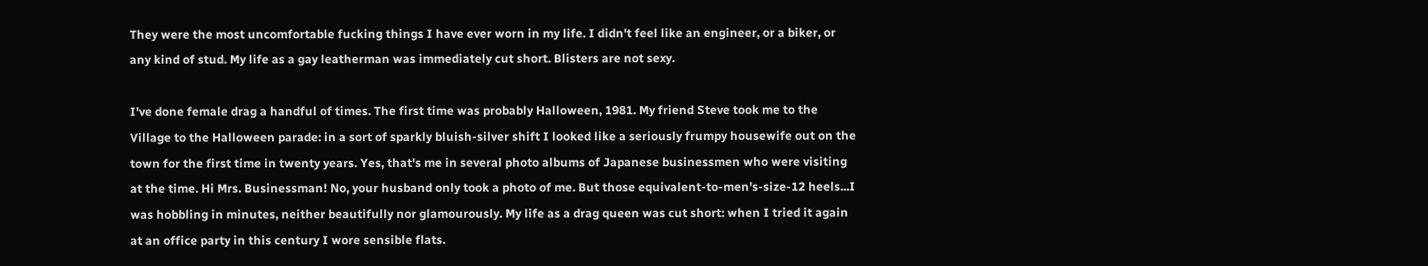They were the most uncomfortable fucking things I have ever worn in my life. I didn't feel like an engineer, or a biker, or any kind of stud. My life as a gay leatherman was immediately cut short. Blisters are not sexy.

I've done female drag a handful of times. The first time was probably Halloween, 1981. My friend Steve took me to the Village to the Halloween parade: in a sort of sparkly bluish-silver shift I looked like a seriously frumpy housewife out on the town for the first time in twenty years. Yes, that's me in several photo albums of Japanese businessmen who were visiting at the time. Hi Mrs. Businessman! No, your husband only took a photo of me. But those equivalent-to-men's-size-12 heels...I was hobbling in minutes, neither beautifully nor glamourously. My life as a drag queen was cut short: when I tried it again at an office party in this century I wore sensible flats.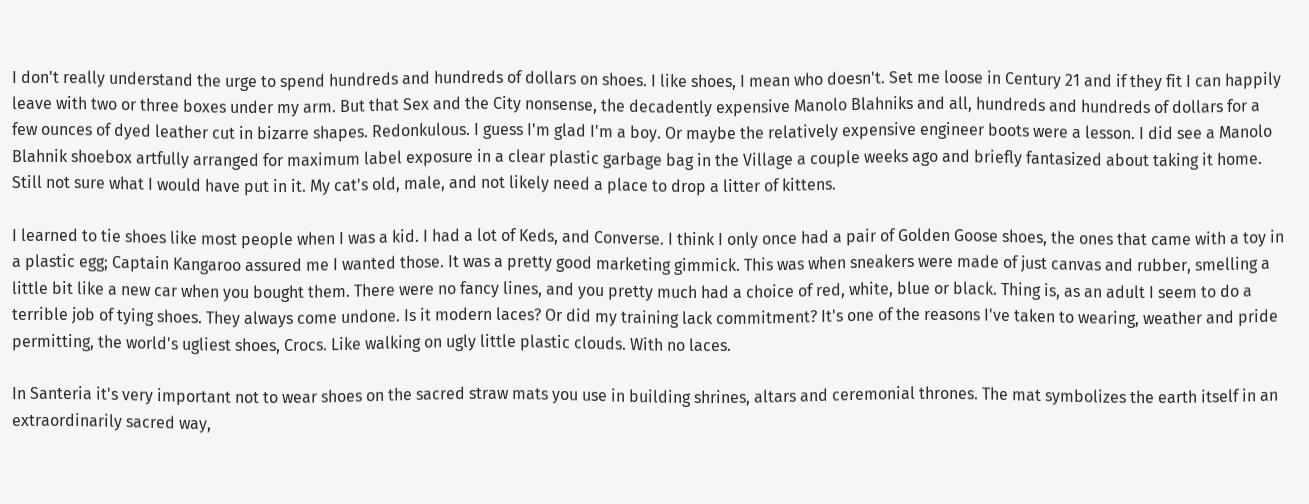I don't really understand the urge to spend hundreds and hundreds of dollars on shoes. I like shoes, I mean who doesn't. Set me loose in Century 21 and if they fit I can happily leave with two or three boxes under my arm. But that Sex and the City nonsense, the decadently expensive Manolo Blahniks and all, hundreds and hundreds of dollars for a few ounces of dyed leather cut in bizarre shapes. Redonkulous. I guess I'm glad I'm a boy. Or maybe the relatively expensive engineer boots were a lesson. I did see a Manolo Blahnik shoebox artfully arranged for maximum label exposure in a clear plastic garbage bag in the Village a couple weeks ago and briefly fantasized about taking it home. Still not sure what I would have put in it. My cat's old, male, and not likely need a place to drop a litter of kittens.

I learned to tie shoes like most people when I was a kid. I had a lot of Keds, and Converse. I think I only once had a pair of Golden Goose shoes, the ones that came with a toy in a plastic egg; Captain Kangaroo assured me I wanted those. It was a pretty good marketing gimmick. This was when sneakers were made of just canvas and rubber, smelling a little bit like a new car when you bought them. There were no fancy lines, and you pretty much had a choice of red, white, blue or black. Thing is, as an adult I seem to do a terrible job of tying shoes. They always come undone. Is it modern laces? Or did my training lack commitment? It's one of the reasons I've taken to wearing, weather and pride permitting, the world's ugliest shoes, Crocs. Like walking on ugly little plastic clouds. With no laces.

In Santeria it's very important not to wear shoes on the sacred straw mats you use in building shrines, altars and ceremonial thrones. The mat symbolizes the earth itself in an extraordinarily sacred way,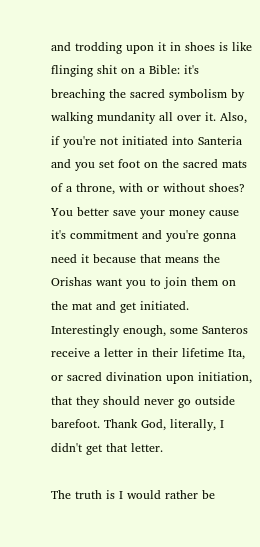and trodding upon it in shoes is like flinging shit on a Bible: it's breaching the sacred symbolism by walking mundanity all over it. Also, if you're not initiated into Santeria and you set foot on the sacred mats of a throne, with or without shoes? You better save your money cause it's commitment and you're gonna need it because that means the Orishas want you to join them on the mat and get initiated. Interestingly enough, some Santeros receive a letter in their lifetime Ita, or sacred divination upon initiation, that they should never go outside barefoot. Thank God, literally, I didn't get that letter.

The truth is I would rather be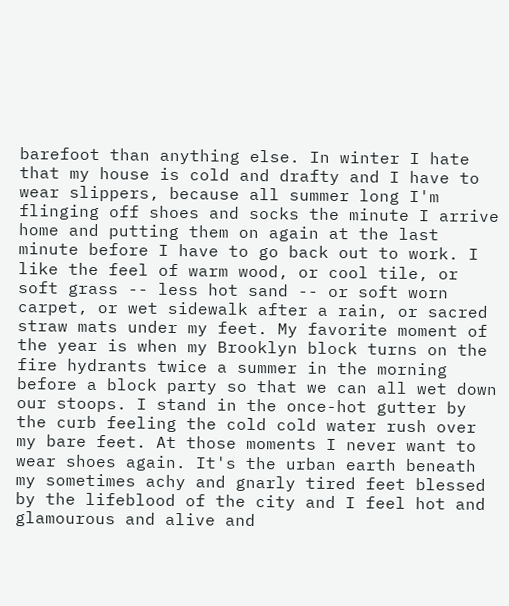barefoot than anything else. In winter I hate that my house is cold and drafty and I have to wear slippers, because all summer long I'm flinging off shoes and socks the minute I arrive home and putting them on again at the last minute before I have to go back out to work. I like the feel of warm wood, or cool tile, or soft grass -- less hot sand -- or soft worn carpet, or wet sidewalk after a rain, or sacred straw mats under my feet. My favorite moment of the year is when my Brooklyn block turns on the fire hydrants twice a summer in the morning before a block party so that we can all wet down our stoops. I stand in the once-hot gutter by the curb feeling the cold cold water rush over my bare feet. At those moments I never want to wear shoes again. It's the urban earth beneath my sometimes achy and gnarly tired feet blessed by the lifeblood of the city and I feel hot and glamourous and alive and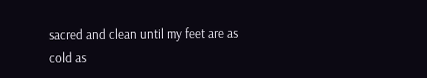sacred and clean until my feet are as cold as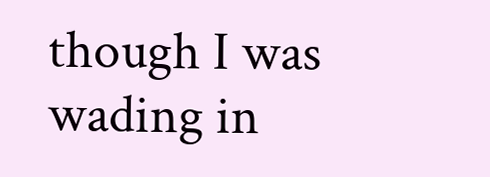though I was wading in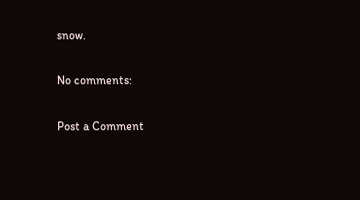snow.

No comments:

Post a Comment